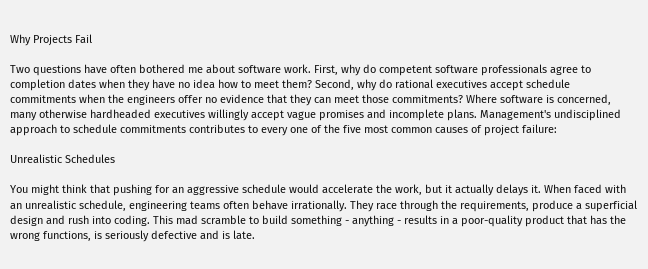Why Projects Fail

Two questions have often bothered me about software work. First, why do competent software professionals agree to completion dates when they have no idea how to meet them? Second, why do rational executives accept schedule commitments when the engineers offer no evidence that they can meet those commitments? Where software is concerned, many otherwise hardheaded executives willingly accept vague promises and incomplete plans. Management's undisciplined approach to schedule commitments contributes to every one of the five most common causes of project failure:

Unrealistic Schedules

You might think that pushing for an aggressive schedule would accelerate the work, but it actually delays it. When faced with an unrealistic schedule, engineering teams often behave irrationally. They race through the requirements, produce a superficial design and rush into coding. This mad scramble to build something - anything - results in a poor-quality product that has the wrong functions, is seriously defective and is late.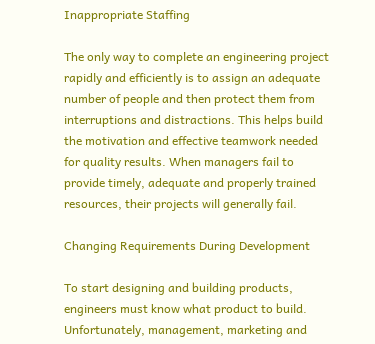Inappropriate Staffing

The only way to complete an engineering project rapidly and efficiently is to assign an adequate number of people and then protect them from interruptions and distractions. This helps build the motivation and effective teamwork needed for quality results. When managers fail to provide timely, adequate and properly trained resources, their projects will generally fail.

Changing Requirements During Development

To start designing and building products, engineers must know what product to build. Unfortunately, management, marketing and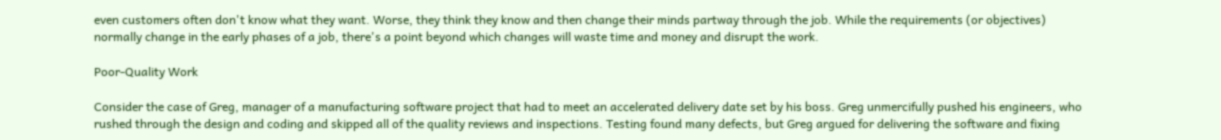even customers often don't know what they want. Worse, they think they know and then change their minds partway through the job. While the requirements (or objectives) normally change in the early phases of a job, there's a point beyond which changes will waste time and money and disrupt the work.

Poor-Quality Work

Consider the case of Greg, manager of a manufacturing software project that had to meet an accelerated delivery date set by his boss. Greg unmercifully pushed his engineers, who rushed through the design and coding and skipped all of the quality reviews and inspections. Testing found many defects, but Greg argued for delivering the software and fixing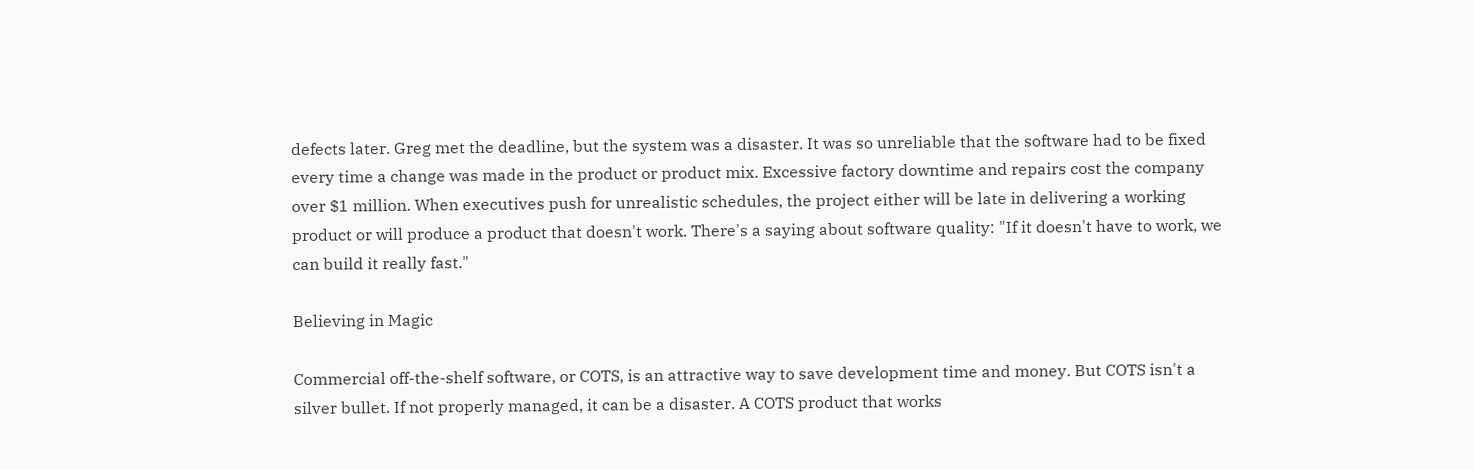defects later. Greg met the deadline, but the system was a disaster. It was so unreliable that the software had to be fixed every time a change was made in the product or product mix. Excessive factory downtime and repairs cost the company over $1 million. When executives push for unrealistic schedules, the project either will be late in delivering a working product or will produce a product that doesn't work. There's a saying about software quality: "If it doesn't have to work, we can build it really fast."

Believing in Magic

Commercial off-the-shelf software, or COTS, is an attractive way to save development time and money. But COTS isn't a silver bullet. If not properly managed, it can be a disaster. A COTS product that works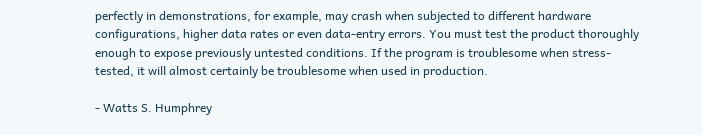perfectly in demonstrations, for example, may crash when subjected to different hardware configurations, higher data rates or even data-entry errors. You must test the product thoroughly enough to expose previously untested conditions. If the program is troublesome when stress-tested, it will almost certainly be troublesome when used in production.

- Watts S. Humphrey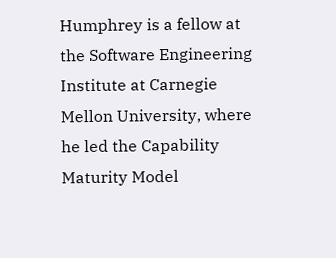Humphrey is a fellow at the Software Engineering Institute at Carnegie Mellon University, where he led the Capability Maturity Model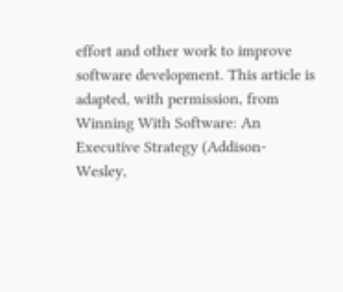effort and other work to improve software development. This article is adapted, with permission, from Winning With Software: An Executive Strategy (Addison-Wesley,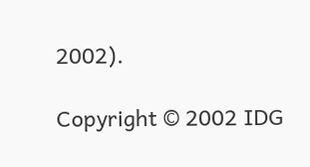2002).

Copyright © 2002 IDG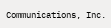Communications, Inc.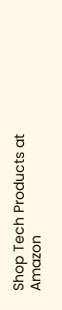Shop Tech Products at Amazon